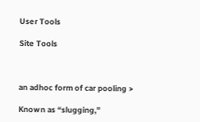User Tools

Site Tools



an adhoc form of car pooling >

Known as “slugging,”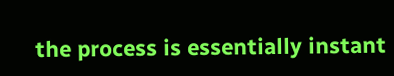the process is essentially instant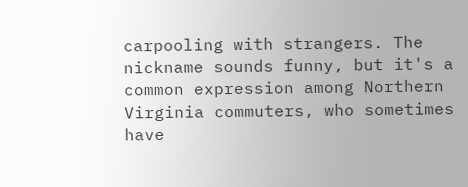carpooling with strangers. The nickname sounds funny, but it's a common expression among Northern Virginia commuters, who sometimes have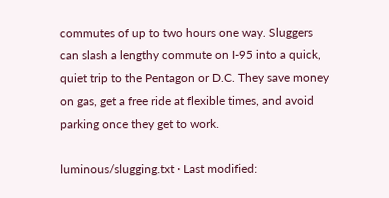commutes of up to two hours one way. Sluggers can slash a lengthy commute on I-95 into a quick, quiet trip to the Pentagon or D.C. They save money on gas, get a free ride at flexible times, and avoid parking once they get to work.

luminous/slugging.txt · Last modified: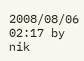2008/08/06 02:17 by nik